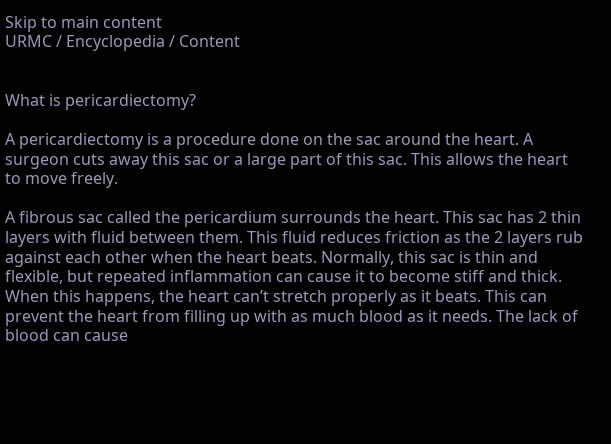Skip to main content
URMC / Encyclopedia / Content


What is pericardiectomy?

A pericardiectomy is a procedure done on the sac around the heart. A surgeon cuts away this sac or a large part of this sac. This allows the heart to move freely.

A fibrous sac called the pericardium surrounds the heart. This sac has 2 thin layers with fluid between them. This fluid reduces friction as the 2 layers rub against each other when the heart beats. Normally, this sac is thin and flexible, but repeated inflammation can cause it to become stiff and thick. When this happens, the heart can’t stretch properly as it beats. This can prevent the heart from filling up with as much blood as it needs. The lack of blood can cause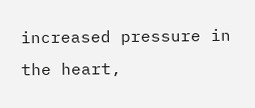increased pressure in the heart,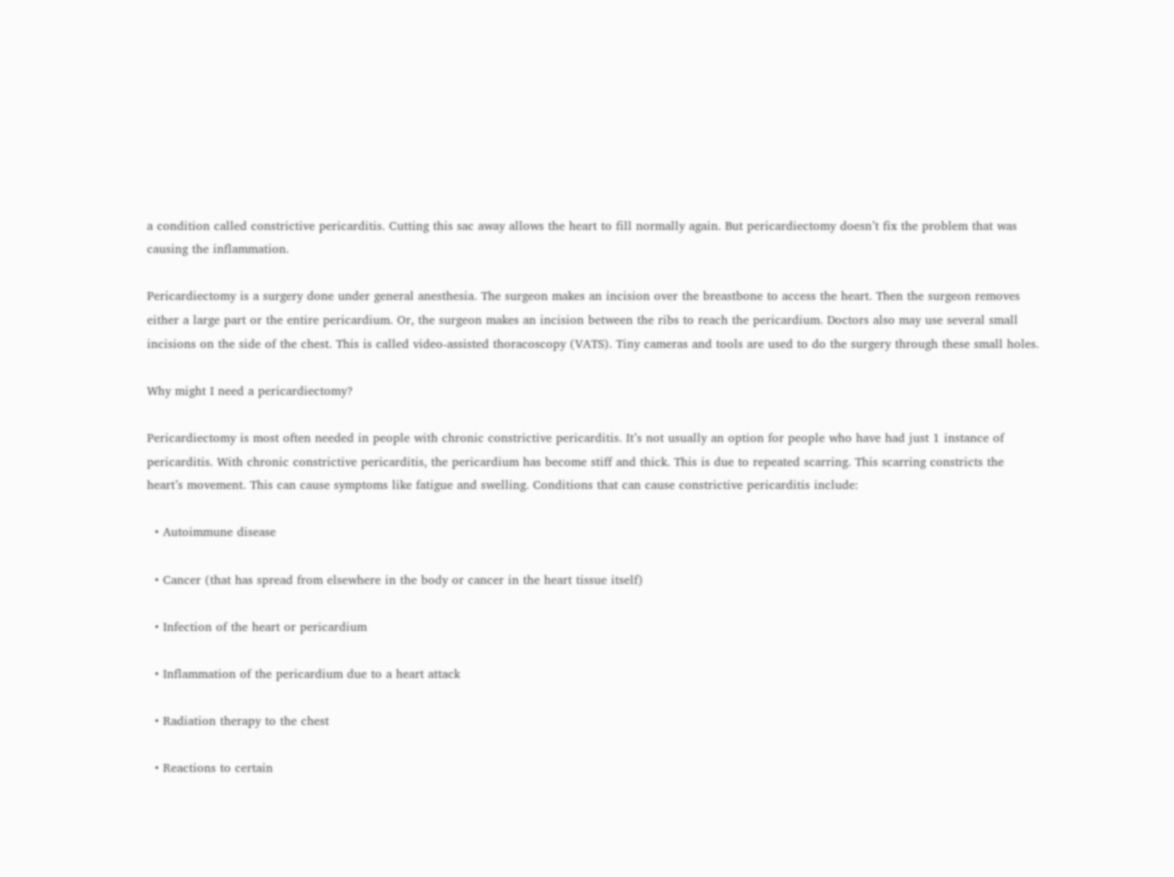a condition called constrictive pericarditis. Cutting this sac away allows the heart to fill normally again. But pericardiectomy doesn’t fix the problem that was causing the inflammation.

Pericardiectomy is a surgery done under general anesthesia. The surgeon makes an incision over the breastbone to access the heart. Then the surgeon removes either a large part or the entire pericardium. Or, the surgeon makes an incision between the ribs to reach the pericardium. Doctors also may use several small incisions on the side of the chest. This is called video-assisted thoracoscopy (VATS). Tiny cameras and tools are used to do the surgery through these small holes.

Why might I need a pericardiectomy?

Pericardiectomy is most often needed in people with chronic constrictive pericarditis. It’s not usually an option for people who have had just 1 instance of pericarditis. With chronic constrictive pericarditis, the pericardium has become stiff and thick. This is due to repeated scarring. This scarring constricts the heart’s movement. This can cause symptoms like fatigue and swelling. Conditions that can cause constrictive pericarditis include:

  • Autoimmune disease

  • Cancer (that has spread from elsewhere in the body or cancer in the heart tissue itself)

  • Infection of the heart or pericardium

  • Inflammation of the pericardium due to a heart attack

  • Radiation therapy to the chest

  • Reactions to certain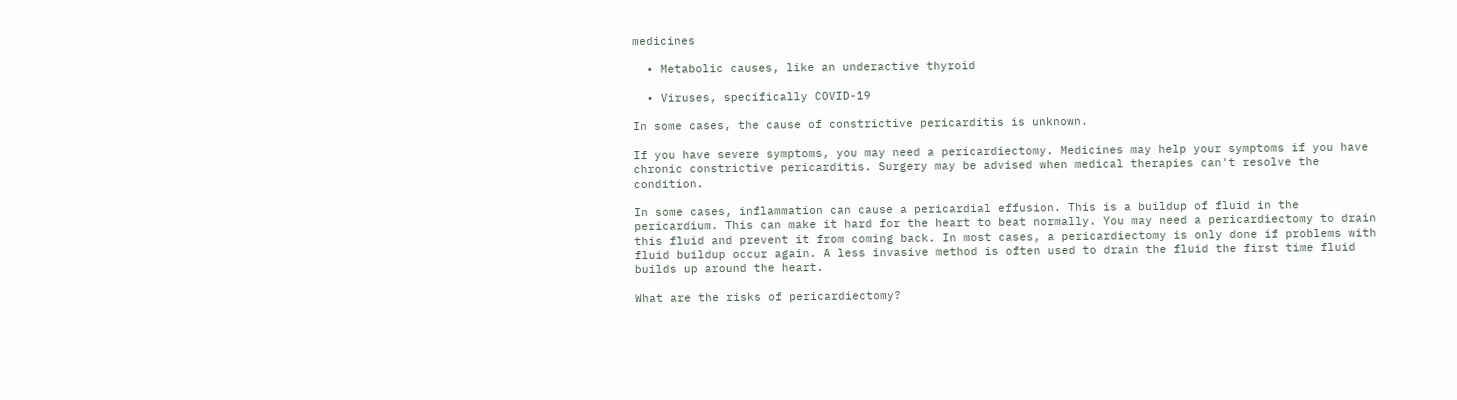medicines

  • Metabolic causes, like an underactive thyroid

  • Viruses, specifically COVID-19

In some cases, the cause of constrictive pericarditis is unknown.

If you have severe symptoms, you may need a pericardiectomy. Medicines may help your symptoms if you have chronic constrictive pericarditis. Surgery may be advised when medical therapies can't resolve the condition.

In some cases, inflammation can cause a pericardial effusion. This is a buildup of fluid in the pericardium. This can make it hard for the heart to beat normally. You may need a pericardiectomy to drain this fluid and prevent it from coming back. In most cases, a pericardiectomy is only done if problems with fluid buildup occur again. A less invasive method is often used to drain the fluid the first time fluid builds up around the heart.

What are the risks of pericardiectomy?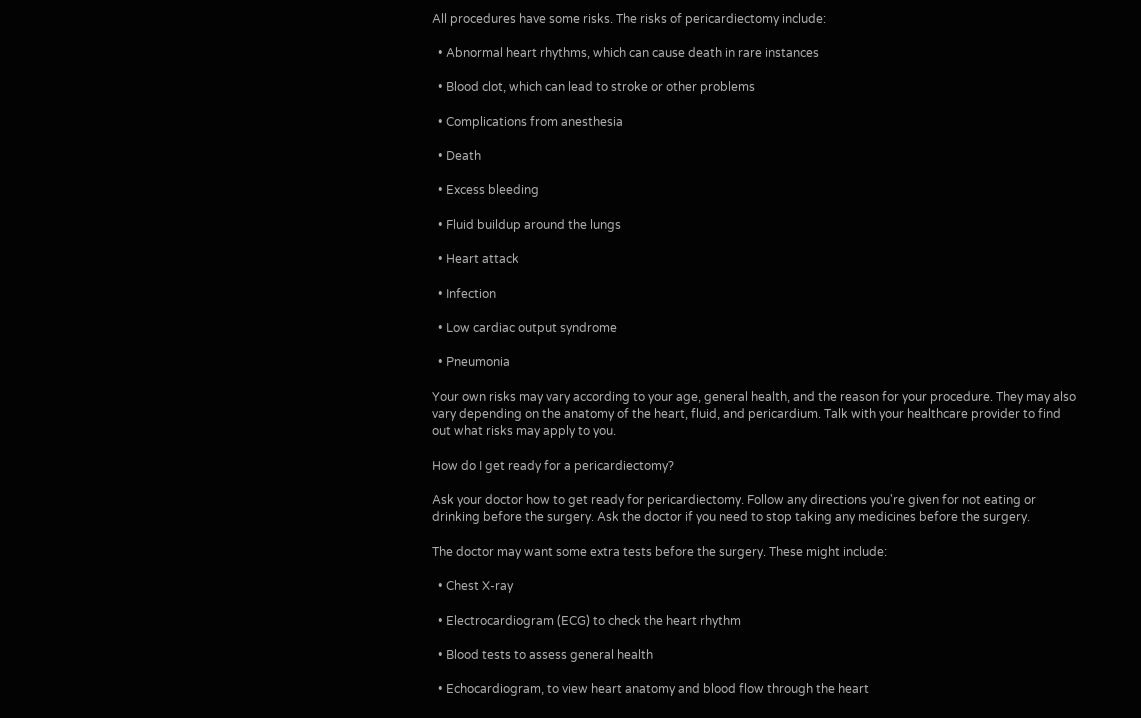All procedures have some risks. The risks of pericardiectomy include:

  • Abnormal heart rhythms, which can cause death in rare instances

  • Blood clot, which can lead to stroke or other problems

  • Complications from anesthesia

  • Death

  • Excess bleeding

  • Fluid buildup around the lungs

  • Heart attack

  • Infection

  • Low cardiac output syndrome

  • Pneumonia

Your own risks may vary according to your age, general health, and the reason for your procedure. They may also vary depending on the anatomy of the heart, fluid, and pericardium. Talk with your healthcare provider to find out what risks may apply to you.

How do I get ready for a pericardiectomy?

Ask your doctor how to get ready for pericardiectomy. Follow any directions you're given for not eating or drinking before the surgery. Ask the doctor if you need to stop taking any medicines before the surgery.

The doctor may want some extra tests before the surgery. These might include:

  • Chest X-ray

  • Electrocardiogram (ECG) to check the heart rhythm

  • Blood tests to assess general health

  • Echocardiogram, to view heart anatomy and blood flow through the heart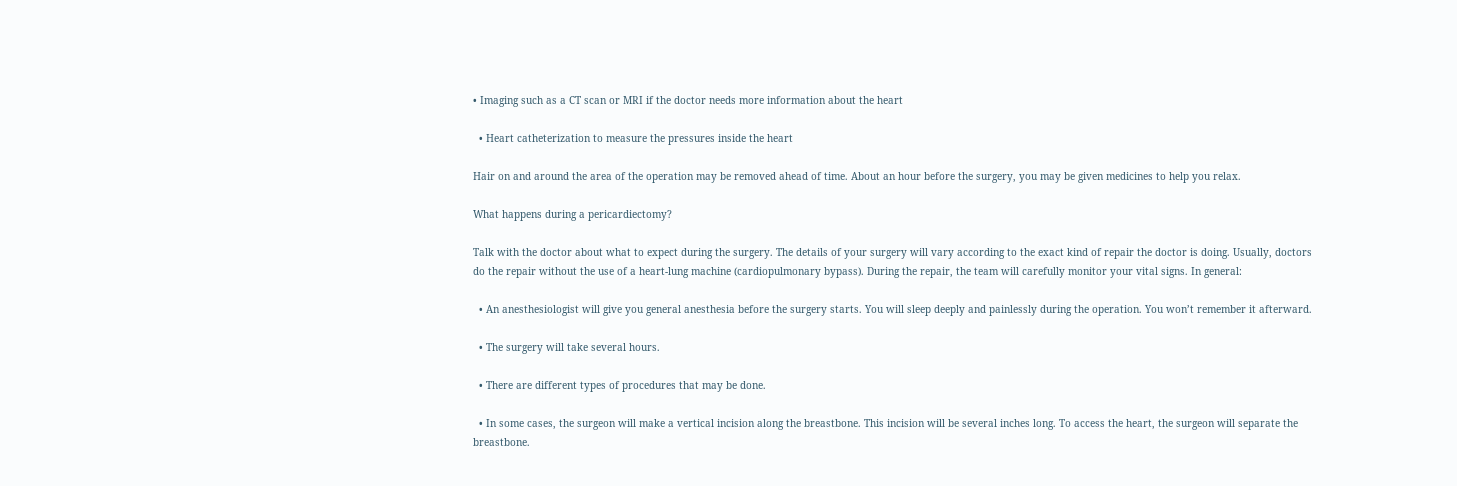• Imaging such as a CT scan or MRI if the doctor needs more information about the heart

  • Heart catheterization to measure the pressures inside the heart

Hair on and around the area of the operation may be removed ahead of time. About an hour before the surgery, you may be given medicines to help you relax.

What happens during a pericardiectomy?

Talk with the doctor about what to expect during the surgery. The details of your surgery will vary according to the exact kind of repair the doctor is doing. Usually, doctors do the repair without the use of a heart-lung machine (cardiopulmonary bypass). During the repair, the team will carefully monitor your vital signs. In general:

  • An anesthesiologist will give you general anesthesia before the surgery starts. You will sleep deeply and painlessly during the operation. You won’t remember it afterward.

  • The surgery will take several hours.

  • There are different types of procedures that may be done.

  • In some cases, the surgeon will make a vertical incision along the breastbone. This incision will be several inches long. To access the heart, the surgeon will separate the breastbone.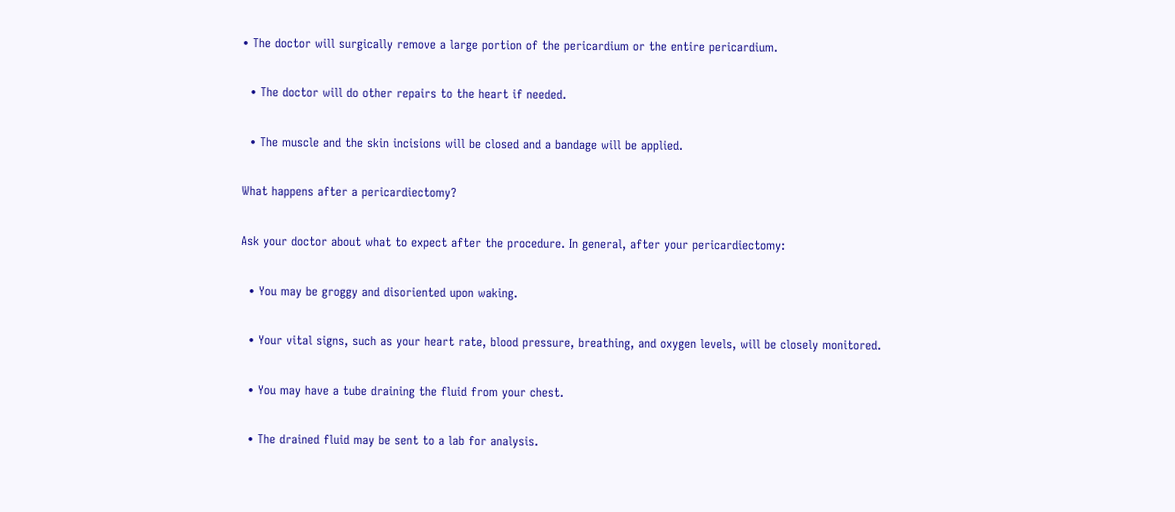• The doctor will surgically remove a large portion of the pericardium or the entire pericardium.

  • The doctor will do other repairs to the heart if needed.

  • The muscle and the skin incisions will be closed and a bandage will be applied.

What happens after a pericardiectomy?

Ask your doctor about what to expect after the procedure. In general, after your pericardiectomy:

  • You may be groggy and disoriented upon waking.

  • Your vital signs, such as your heart rate, blood pressure, breathing, and oxygen levels, will be closely monitored.

  • You may have a tube draining the fluid from your chest.

  • The drained fluid may be sent to a lab for analysis.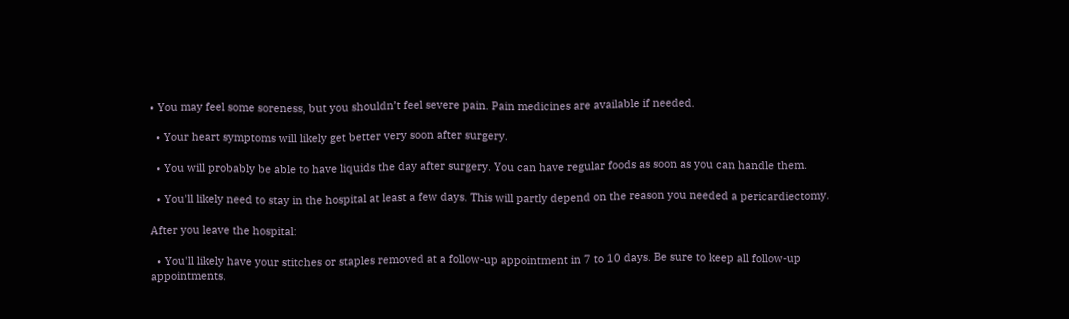• You may feel some soreness, but you shouldn’t feel severe pain. Pain medicines are available if needed.

  • Your heart symptoms will likely get better very soon after surgery.

  • You will probably be able to have liquids the day after surgery. You can have regular foods as soon as you can handle them.

  • You'll likely need to stay in the hospital at least a few days. This will partly depend on the reason you needed a pericardiectomy.

After you leave the hospital:

  • You'll likely have your stitches or staples removed at a follow-up appointment in 7 to 10 days. Be sure to keep all follow-up appointments.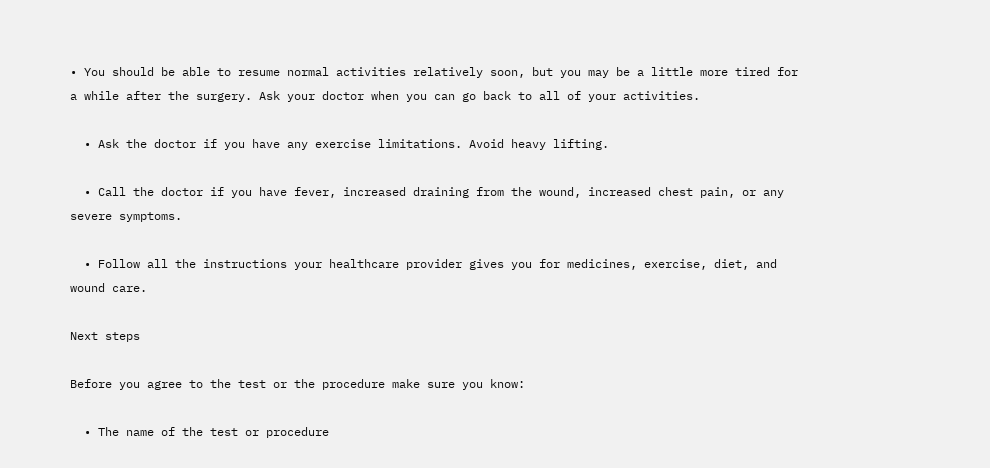• You should be able to resume normal activities relatively soon, but you may be a little more tired for a while after the surgery. Ask your doctor when you can go back to all of your activities.

  • Ask the doctor if you have any exercise limitations. Avoid heavy lifting.

  • Call the doctor if you have fever, increased draining from the wound, increased chest pain, or any severe symptoms.

  • Follow all the instructions your healthcare provider gives you for medicines, exercise, diet, and wound care.

Next steps

Before you agree to the test or the procedure make sure you know:

  • The name of the test or procedure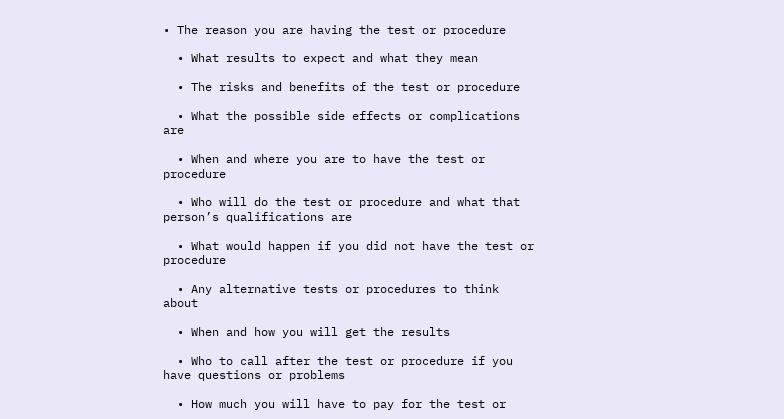• The reason you are having the test or procedure

  • What results to expect and what they mean

  • The risks and benefits of the test or procedure

  • What the possible side effects or complications are

  • When and where you are to have the test or procedure

  • Who will do the test or procedure and what that person’s qualifications are

  • What would happen if you did not have the test or procedure

  • Any alternative tests or procedures to think about

  • When and how you will get the results

  • Who to call after the test or procedure if you have questions or problems

  • How much you will have to pay for the test or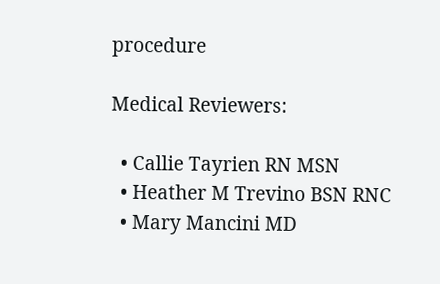procedure

Medical Reviewers:

  • Callie Tayrien RN MSN
  • Heather M Trevino BSN RNC
  • Mary Mancini MD